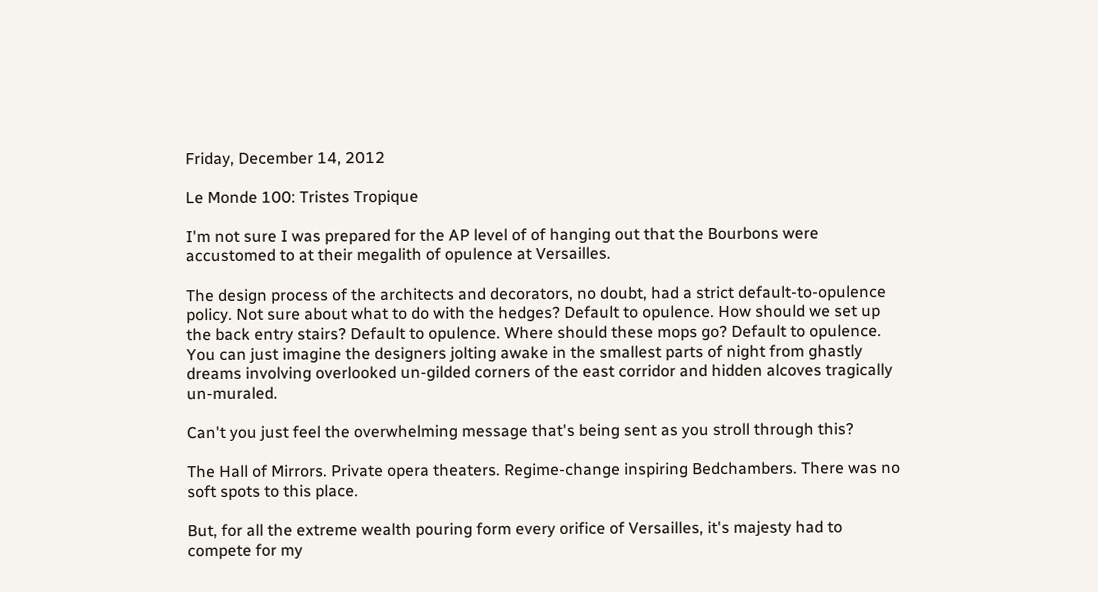Friday, December 14, 2012

Le Monde 100: Tristes Tropique

I'm not sure I was prepared for the AP level of of hanging out that the Bourbons were accustomed to at their megalith of opulence at Versailles.

The design process of the architects and decorators, no doubt, had a strict default-to-opulence policy. Not sure about what to do with the hedges? Default to opulence. How should we set up the back entry stairs? Default to opulence. Where should these mops go? Default to opulence. You can just imagine the designers jolting awake in the smallest parts of night from ghastly dreams involving overlooked un-gilded corners of the east corridor and hidden alcoves tragically un-muraled.

Can't you just feel the overwhelming message that's being sent as you stroll through this?

The Hall of Mirrors. Private opera theaters. Regime-change inspiring Bedchambers. There was no soft spots to this place.

But, for all the extreme wealth pouring form every orifice of Versailles, it's majesty had to compete for my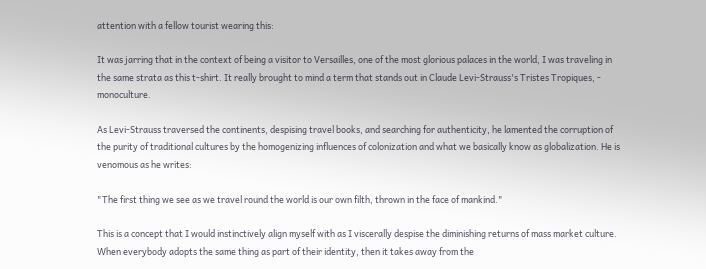attention with a fellow tourist wearing this:

It was jarring that in the context of being a visitor to Versailles, one of the most glorious palaces in the world, I was traveling in the same strata as this t-shirt. It really brought to mind a term that stands out in Claude Levi-Strauss's Tristes Tropiques, - monoculture.

As Levi-Strauss traversed the continents, despising travel books, and searching for authenticity, he lamented the corruption of the purity of traditional cultures by the homogenizing influences of colonization and what we basically know as globalization. He is venomous as he writes:

"The first thing we see as we travel round the world is our own filth, thrown in the face of mankind."

This is a concept that I would instinctively align myself with as I viscerally despise the diminishing returns of mass market culture. When everybody adopts the same thing as part of their identity, then it takes away from the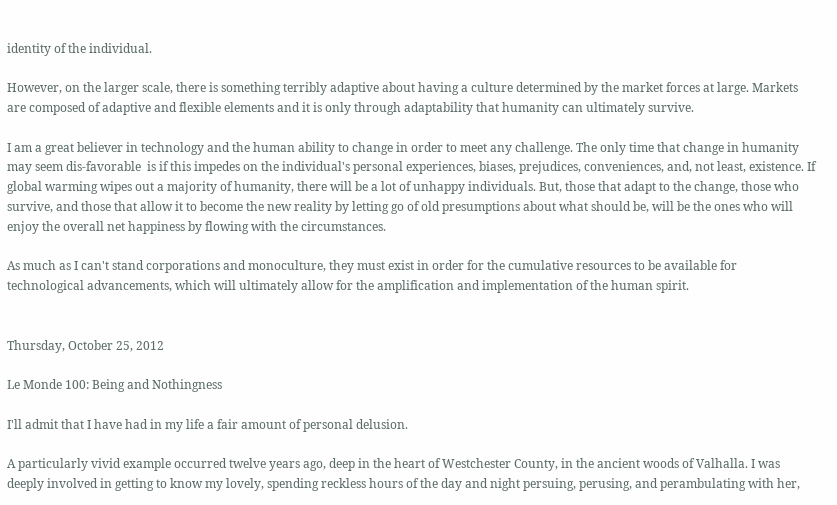identity of the individual.

However, on the larger scale, there is something terribly adaptive about having a culture determined by the market forces at large. Markets are composed of adaptive and flexible elements and it is only through adaptability that humanity can ultimately survive.

I am a great believer in technology and the human ability to change in order to meet any challenge. The only time that change in humanity may seem dis-favorable  is if this impedes on the individual's personal experiences, biases, prejudices, conveniences, and, not least, existence. If global warming wipes out a majority of humanity, there will be a lot of unhappy individuals. But, those that adapt to the change, those who survive, and those that allow it to become the new reality by letting go of old presumptions about what should be, will be the ones who will enjoy the overall net happiness by flowing with the circumstances.

As much as I can't stand corporations and monoculture, they must exist in order for the cumulative resources to be available for technological advancements, which will ultimately allow for the amplification and implementation of the human spirit.


Thursday, October 25, 2012

Le Monde 100: Being and Nothingness

I'll admit that I have had in my life a fair amount of personal delusion.

A particularly vivid example occurred twelve years ago, deep in the heart of Westchester County, in the ancient woods of Valhalla. I was deeply involved in getting to know my lovely, spending reckless hours of the day and night persuing, perusing, and perambulating with her,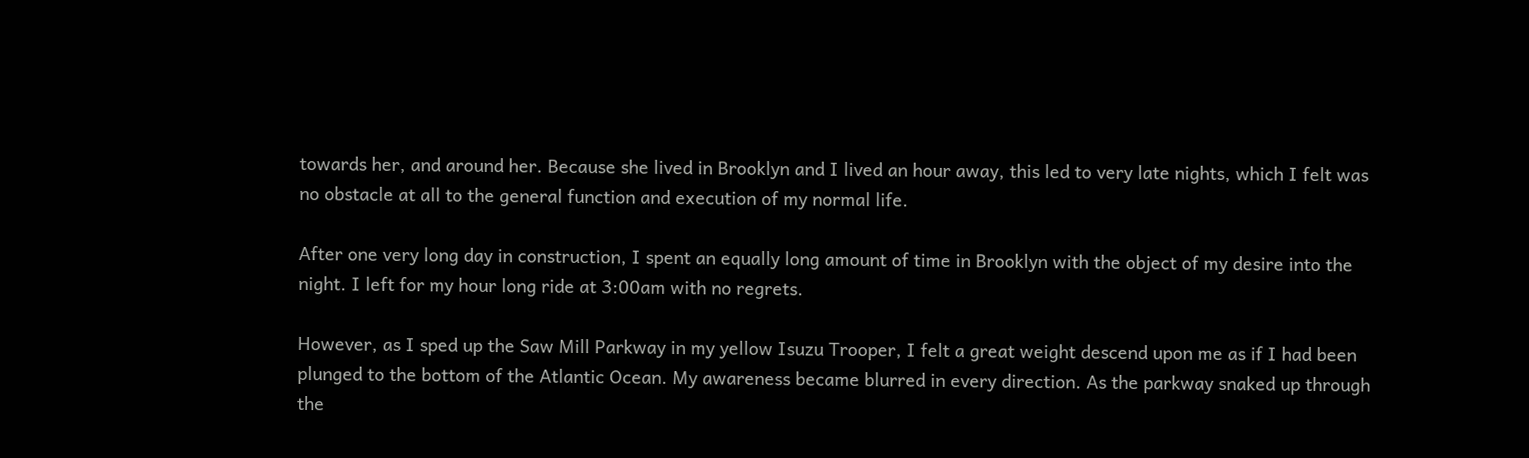towards her, and around her. Because she lived in Brooklyn and I lived an hour away, this led to very late nights, which I felt was no obstacle at all to the general function and execution of my normal life.

After one very long day in construction, I spent an equally long amount of time in Brooklyn with the object of my desire into the night. I left for my hour long ride at 3:00am with no regrets.

However, as I sped up the Saw Mill Parkway in my yellow Isuzu Trooper, I felt a great weight descend upon me as if I had been plunged to the bottom of the Atlantic Ocean. My awareness became blurred in every direction. As the parkway snaked up through the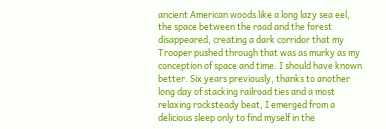ancient American woods like a long lazy sea eel, the space between the road and the forest disappeared, creating a dark corridor that my  Trooper pushed through that was as murky as my conception of space and time. I should have known better. Six years previously, thanks to another long day of stacking railroad ties and a most relaxing rocksteady beat, I emerged from a delicious sleep only to find myself in the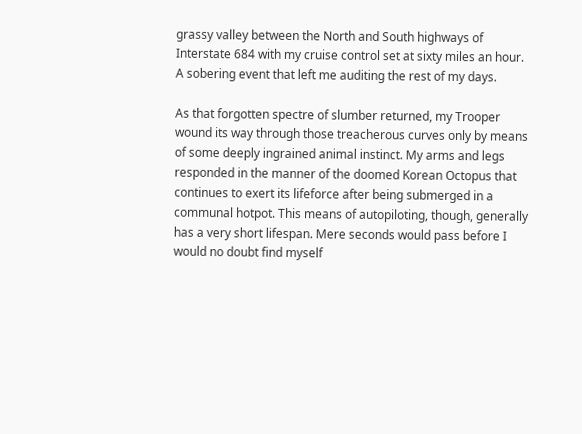grassy valley between the North and South highways of Interstate 684 with my cruise control set at sixty miles an hour. A sobering event that left me auditing the rest of my days.

As that forgotten spectre of slumber returned, my Trooper wound its way through those treacherous curves only by means of some deeply ingrained animal instinct. My arms and legs responded in the manner of the doomed Korean Octopus that continues to exert its lifeforce after being submerged in a communal hotpot. This means of autopiloting, though, generally has a very short lifespan. Mere seconds would pass before I would no doubt find myself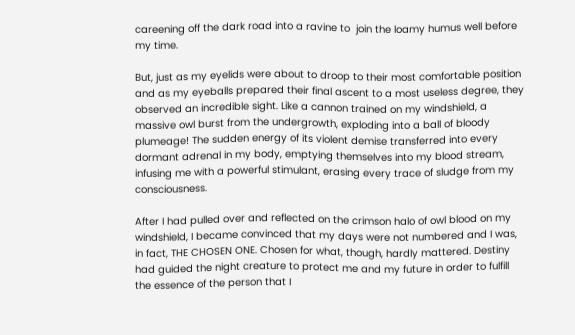careening off the dark road into a ravine to  join the loamy humus well before my time.

But, just as my eyelids were about to droop to their most comfortable position and as my eyeballs prepared their final ascent to a most useless degree, they observed an incredible sight. Like a cannon trained on my windshield, a massive owl burst from the undergrowth, exploding into a ball of bloody plumeage! The sudden energy of its violent demise transferred into every dormant adrenal in my body, emptying themselves into my blood stream, infusing me with a powerful stimulant, erasing every trace of sludge from my consciousness.

After I had pulled over and reflected on the crimson halo of owl blood on my windshield, I became convinced that my days were not numbered and I was, in fact, THE CHOSEN ONE. Chosen for what, though, hardly mattered. Destiny had guided the night creature to protect me and my future in order to fulfill the essence of the person that I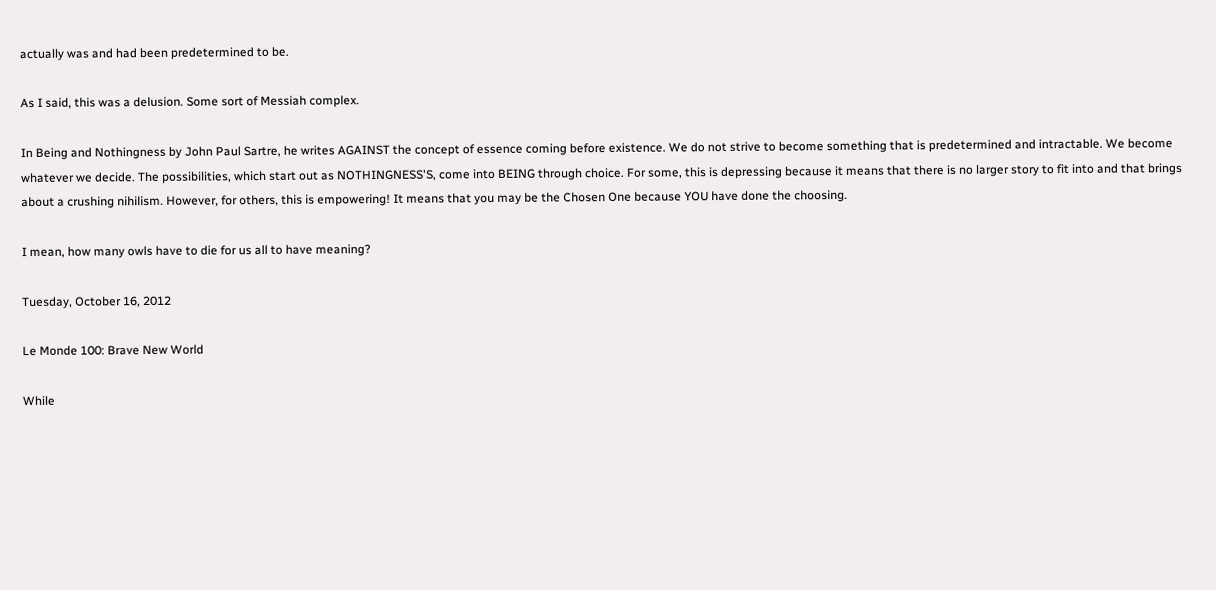actually was and had been predetermined to be.

As I said, this was a delusion. Some sort of Messiah complex.

In Being and Nothingness by John Paul Sartre, he writes AGAINST the concept of essence coming before existence. We do not strive to become something that is predetermined and intractable. We become whatever we decide. The possibilities, which start out as NOTHINGNESS'S, come into BEING through choice. For some, this is depressing because it means that there is no larger story to fit into and that brings about a crushing nihilism. However, for others, this is empowering! It means that you may be the Chosen One because YOU have done the choosing.

I mean, how many owls have to die for us all to have meaning?

Tuesday, October 16, 2012

Le Monde 100: Brave New World

While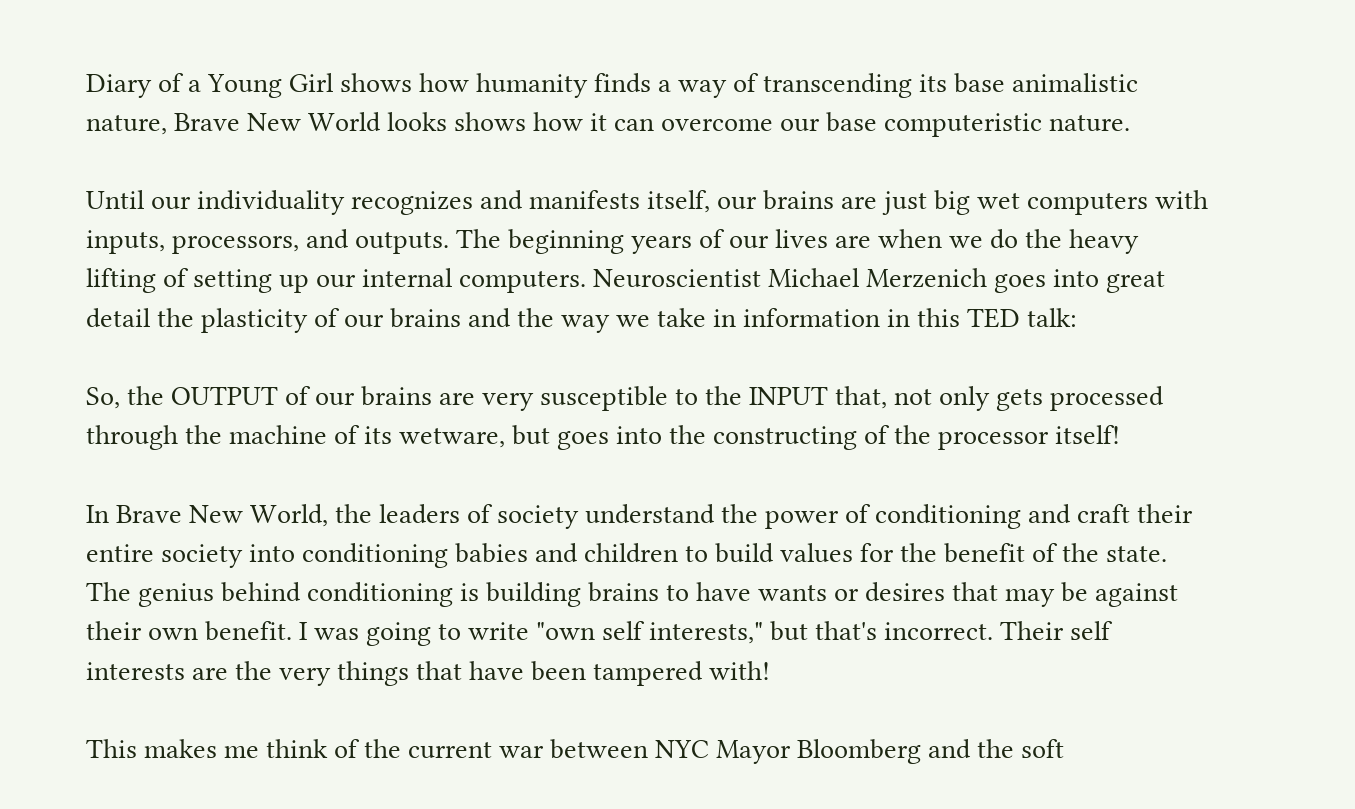Diary of a Young Girl shows how humanity finds a way of transcending its base animalistic nature, Brave New World looks shows how it can overcome our base computeristic nature.

Until our individuality recognizes and manifests itself, our brains are just big wet computers with inputs, processors, and outputs. The beginning years of our lives are when we do the heavy lifting of setting up our internal computers. Neuroscientist Michael Merzenich goes into great detail the plasticity of our brains and the way we take in information in this TED talk:

So, the OUTPUT of our brains are very susceptible to the INPUT that, not only gets processed through the machine of its wetware, but goes into the constructing of the processor itself!

In Brave New World, the leaders of society understand the power of conditioning and craft their entire society into conditioning babies and children to build values for the benefit of the state. The genius behind conditioning is building brains to have wants or desires that may be against their own benefit. I was going to write "own self interests," but that's incorrect. Their self interests are the very things that have been tampered with!

This makes me think of the current war between NYC Mayor Bloomberg and the soft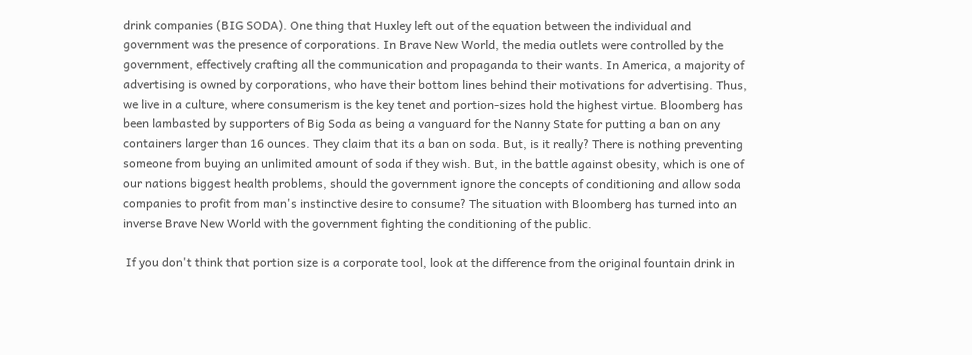drink companies (BIG SODA). One thing that Huxley left out of the equation between the individual and government was the presence of corporations. In Brave New World, the media outlets were controlled by the government, effectively crafting all the communication and propaganda to their wants. In America, a majority of advertising is owned by corporations, who have their bottom lines behind their motivations for advertising. Thus, we live in a culture, where consumerism is the key tenet and portion-sizes hold the highest virtue. Bloomberg has been lambasted by supporters of Big Soda as being a vanguard for the Nanny State for putting a ban on any containers larger than 16 ounces. They claim that its a ban on soda. But, is it really? There is nothing preventing someone from buying an unlimited amount of soda if they wish. But, in the battle against obesity, which is one of our nations biggest health problems, should the government ignore the concepts of conditioning and allow soda companies to profit from man's instinctive desire to consume? The situation with Bloomberg has turned into an inverse Brave New World with the government fighting the conditioning of the public.

 If you don't think that portion size is a corporate tool, look at the difference from the original fountain drink in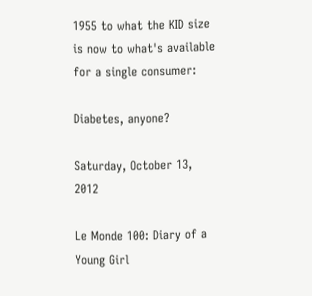1955 to what the KID size is now to what's available for a single consumer:

Diabetes, anyone?

Saturday, October 13, 2012

Le Monde 100: Diary of a Young Girl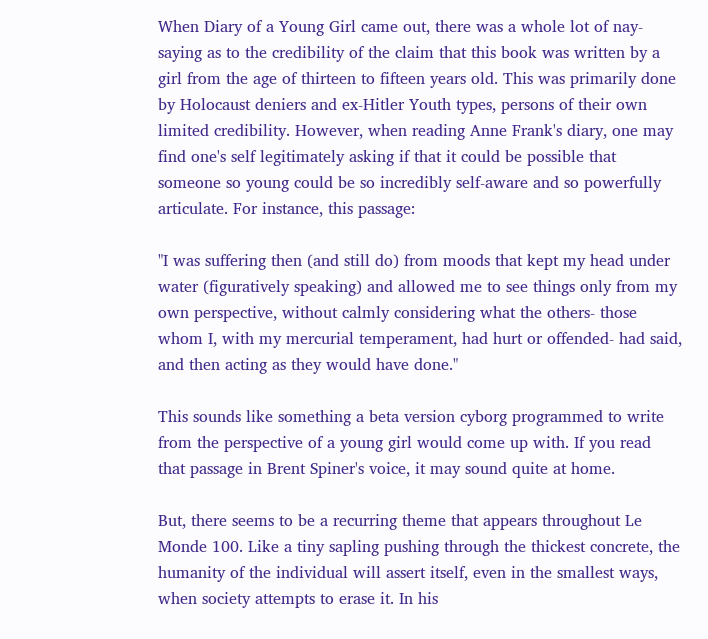When Diary of a Young Girl came out, there was a whole lot of nay-saying as to the credibility of the claim that this book was written by a girl from the age of thirteen to fifteen years old. This was primarily done by Holocaust deniers and ex-Hitler Youth types, persons of their own limited credibility. However, when reading Anne Frank's diary, one may find one's self legitimately asking if that it could be possible that someone so young could be so incredibly self-aware and so powerfully articulate. For instance, this passage:

"I was suffering then (and still do) from moods that kept my head under water (figuratively speaking) and allowed me to see things only from my own perspective, without calmly considering what the others- those whom I, with my mercurial temperament, had hurt or offended- had said, and then acting as they would have done."

This sounds like something a beta version cyborg programmed to write from the perspective of a young girl would come up with. If you read that passage in Brent Spiner's voice, it may sound quite at home.

But, there seems to be a recurring theme that appears throughout Le Monde 100. Like a tiny sapling pushing through the thickest concrete, the humanity of the individual will assert itself, even in the smallest ways, when society attempts to erase it. In his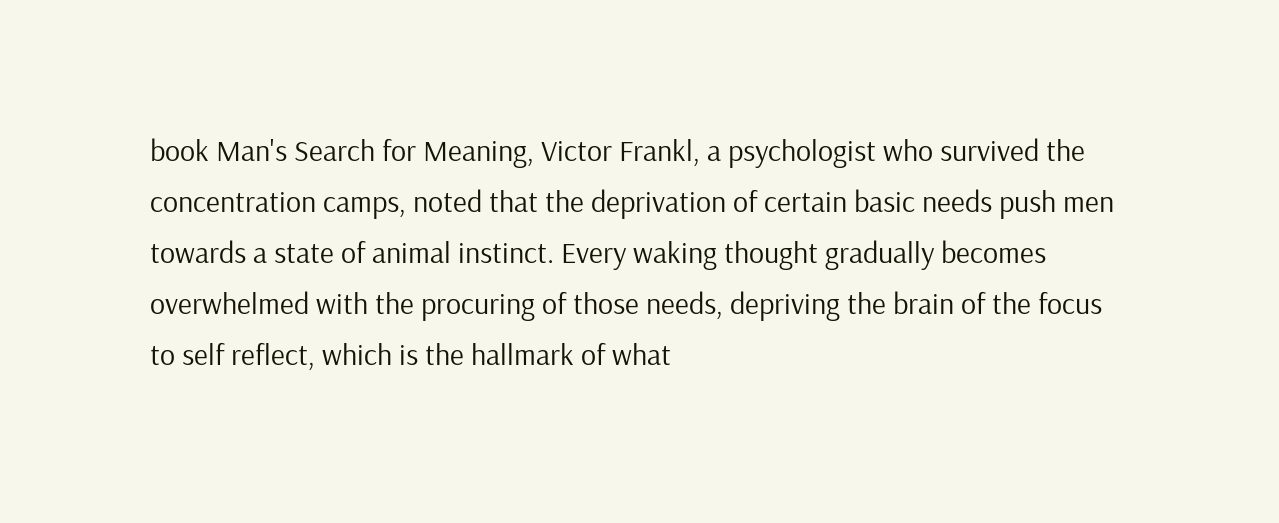book Man's Search for Meaning, Victor Frankl, a psychologist who survived the concentration camps, noted that the deprivation of certain basic needs push men towards a state of animal instinct. Every waking thought gradually becomes overwhelmed with the procuring of those needs, depriving the brain of the focus to self reflect, which is the hallmark of what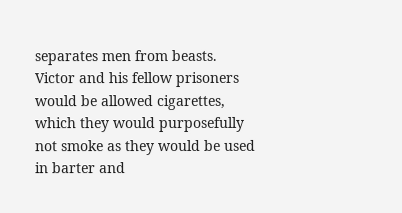separates men from beasts. Victor and his fellow prisoners would be allowed cigarettes, which they would purposefully not smoke as they would be used in barter and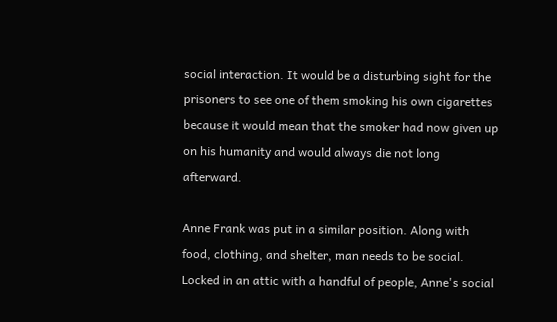social interaction. It would be a disturbing sight for the prisoners to see one of them smoking his own cigarettes because it would mean that the smoker had now given up on his humanity and would always die not long afterward.

Anne Frank was put in a similar position. Along with food, clothing, and shelter, man needs to be social. Locked in an attic with a handful of people, Anne's social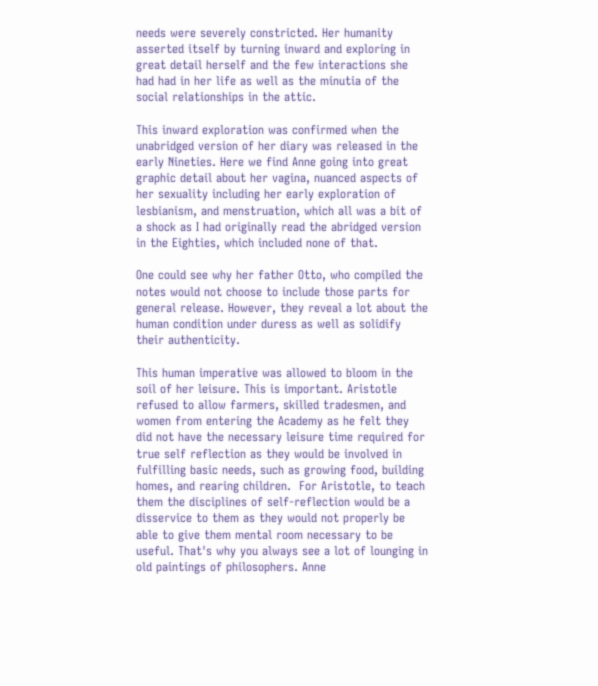needs were severely constricted. Her humanity asserted itself by turning inward and exploring in great detail herself and the few interactions she had had in her life as well as the minutia of the social relationships in the attic.

This inward exploration was confirmed when the unabridged version of her diary was released in the early Nineties. Here we find Anne going into great graphic detail about her vagina, nuanced aspects of her sexuality including her early exploration of lesbianism, and menstruation, which all was a bit of a shock as I had originally read the abridged version in the Eighties, which included none of that.

One could see why her father Otto, who compiled the notes would not choose to include those parts for general release. However, they reveal a lot about the human condition under duress as well as solidify their authenticity.

This human imperative was allowed to bloom in the soil of her leisure. This is important. Aristotle refused to allow farmers, skilled tradesmen, and women from entering the Academy as he felt they did not have the necessary leisure time required for true self reflection as they would be involved in fulfilling basic needs, such as growing food, building homes, and rearing children.  For Aristotle, to teach them the disciplines of self-reflection would be a disservice to them as they would not properly be able to give them mental room necessary to be useful. That's why you always see a lot of lounging in old paintings of philosophers. Anne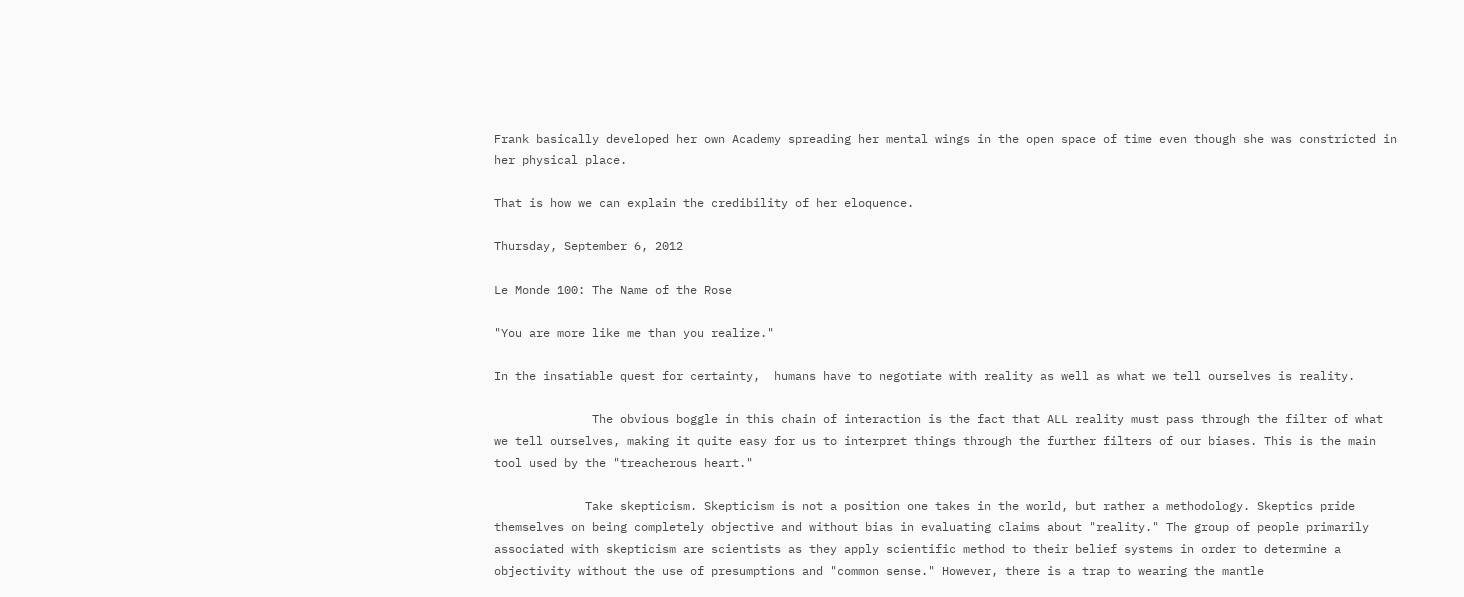Frank basically developed her own Academy spreading her mental wings in the open space of time even though she was constricted in her physical place.

That is how we can explain the credibility of her eloquence.

Thursday, September 6, 2012

Le Monde 100: The Name of the Rose

"You are more like me than you realize."

In the insatiable quest for certainty,  humans have to negotiate with reality as well as what we tell ourselves is reality.

              The obvious boggle in this chain of interaction is the fact that ALL reality must pass through the filter of what we tell ourselves, making it quite easy for us to interpret things through the further filters of our biases. This is the main tool used by the "treacherous heart."

             Take skepticism. Skepticism is not a position one takes in the world, but rather a methodology. Skeptics pride themselves on being completely objective and without bias in evaluating claims about "reality." The group of people primarily associated with skepticism are scientists as they apply scientific method to their belief systems in order to determine a objectivity without the use of presumptions and "common sense." However, there is a trap to wearing the mantle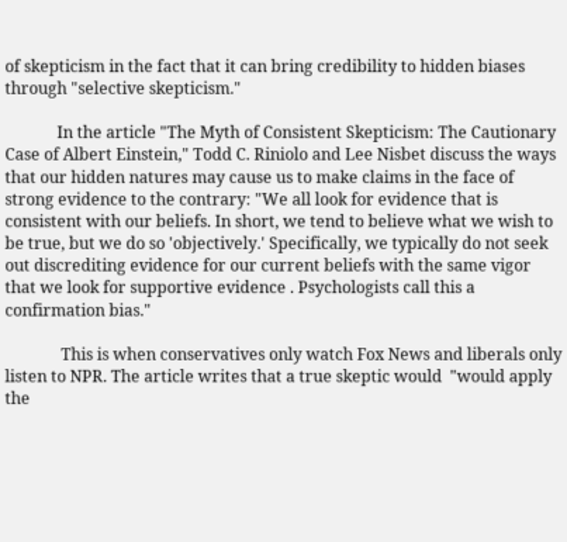of skepticism in the fact that it can bring credibility to hidden biases through "selective skepticism."

             In the article "The Myth of Consistent Skepticism: The Cautionary Case of Albert Einstein," Todd C. Riniolo and Lee Nisbet discuss the ways that our hidden natures may cause us to make claims in the face of strong evidence to the contrary: "We all look for evidence that is consistent with our beliefs. In short, we tend to believe what we wish to be true, but we do so 'objectively.' Specifically, we typically do not seek out discrediting evidence for our current beliefs with the same vigor that we look for supportive evidence . Psychologists call this a confirmation bias."

              This is when conservatives only watch Fox News and liberals only listen to NPR. The article writes that a true skeptic would  "would apply the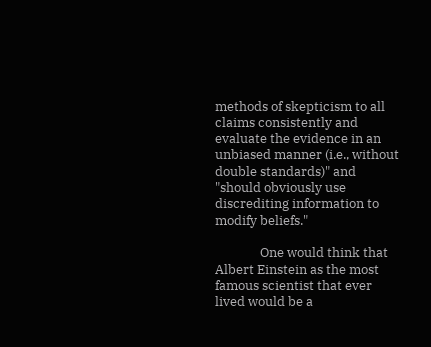methods of skepticism to all claims consistently and evaluate the evidence in an unbiased manner (i.e., without double standards)" and "should obviously use discrediting information to modify beliefs."

               One would think that Albert Einstein as the most famous scientist that ever lived would be a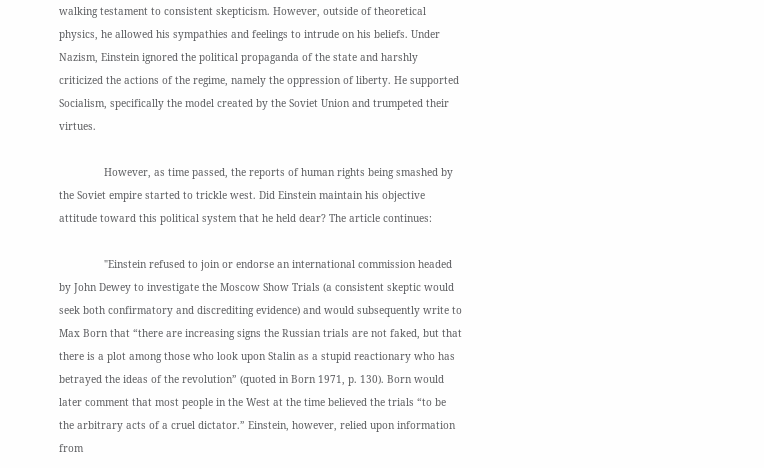walking testament to consistent skepticism. However, outside of theoretical physics, he allowed his sympathies and feelings to intrude on his beliefs. Under Nazism, Einstein ignored the political propaganda of the state and harshly criticized the actions of the regime, namely the oppression of liberty. He supported Socialism, specifically the model created by the Soviet Union and trumpeted their virtues.

               However, as time passed, the reports of human rights being smashed by the Soviet empire started to trickle west. Did Einstein maintain his objective attitude toward this political system that he held dear? The article continues:

               "Einstein refused to join or endorse an international commission headed by John Dewey to investigate the Moscow Show Trials (a consistent skeptic would seek both confirmatory and discrediting evidence) and would subsequently write to Max Born that “there are increasing signs the Russian trials are not faked, but that there is a plot among those who look upon Stalin as a stupid reactionary who has betrayed the ideas of the revolution” (quoted in Born 1971, p. 130). Born would later comment that most people in the West at the time believed the trials “to be the arbitrary acts of a cruel dictator.” Einstein, however, relied upon information from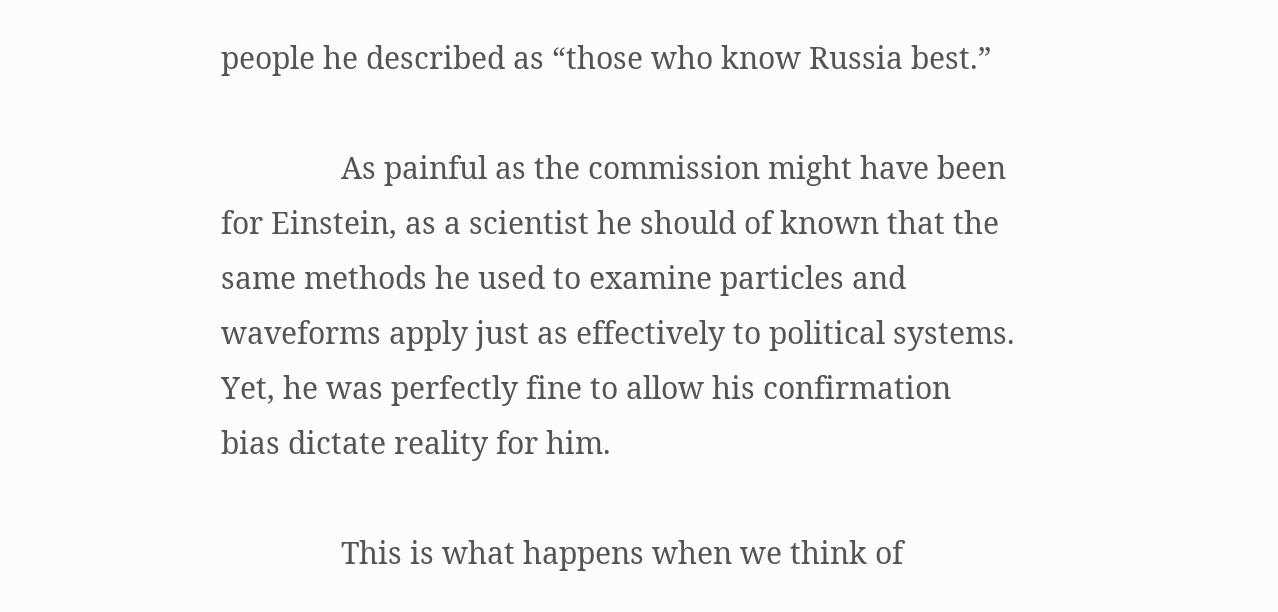people he described as “those who know Russia best.”

               As painful as the commission might have been for Einstein, as a scientist he should of known that the same methods he used to examine particles and waveforms apply just as effectively to political systems. Yet, he was perfectly fine to allow his confirmation bias dictate reality for him.

               This is what happens when we think of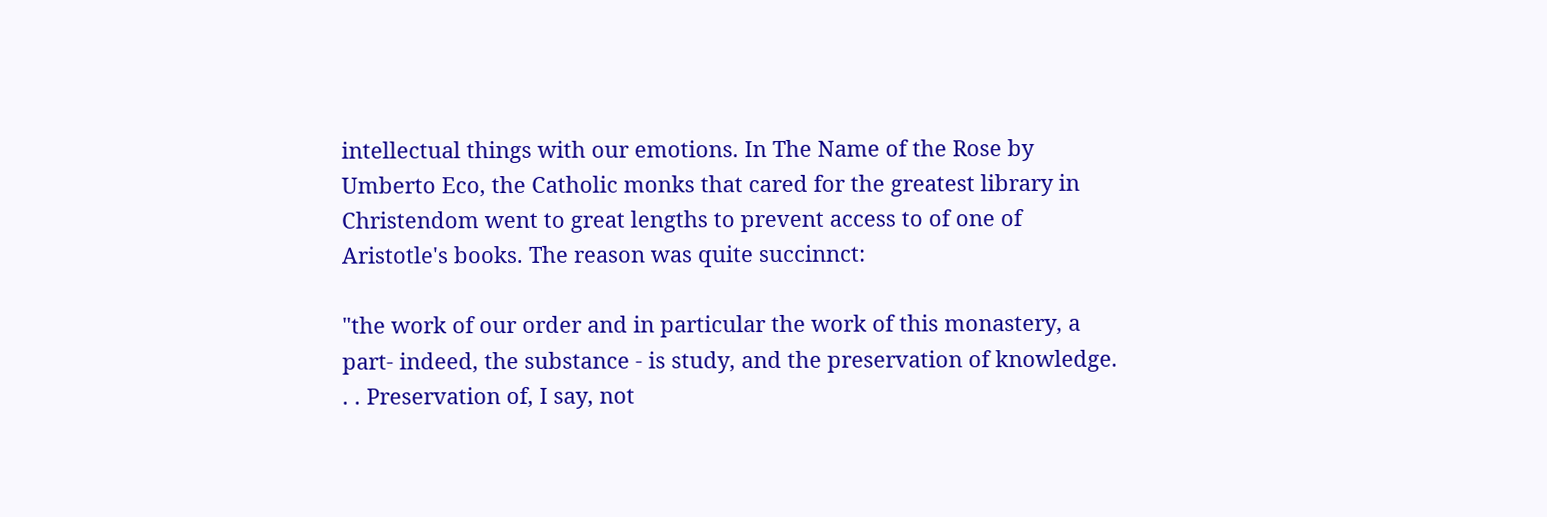intellectual things with our emotions. In The Name of the Rose by Umberto Eco, the Catholic monks that cared for the greatest library in Christendom went to great lengths to prevent access to of one of Aristotle's books. The reason was quite succinnct:

"the work of our order and in particular the work of this monastery, a part- indeed, the substance - is study, and the preservation of knowledge. . . Preservation of, I say, not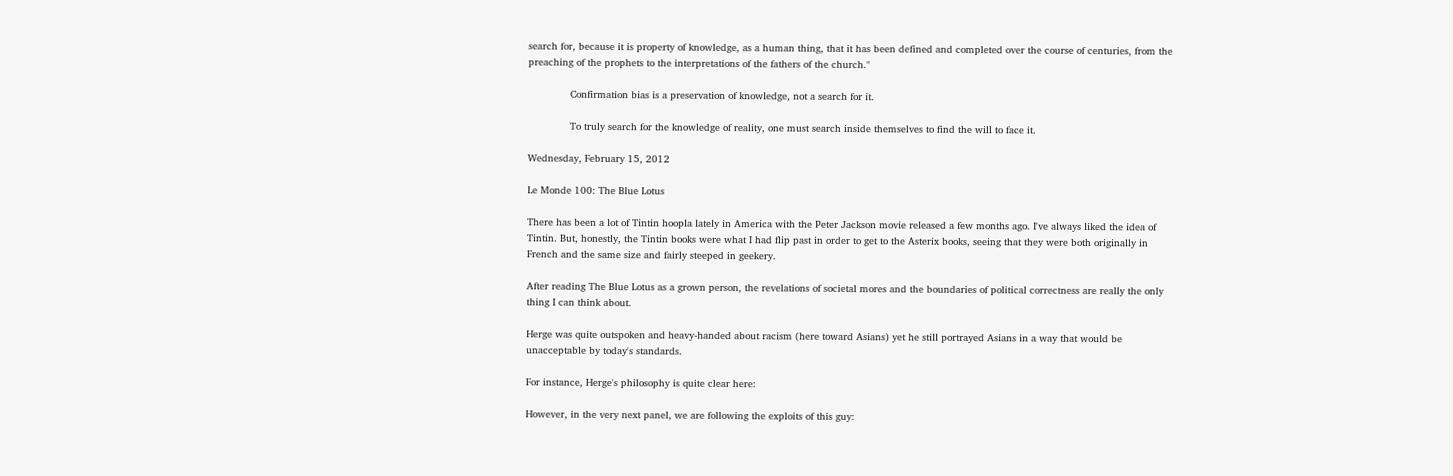search for, because it is property of knowledge, as a human thing, that it has been defined and completed over the course of centuries, from the preaching of the prophets to the interpretations of the fathers of the church."

              Confirmation bias is a preservation of knowledge, not a search for it.

              To truly search for the knowledge of reality, one must search inside themselves to find the will to face it.

Wednesday, February 15, 2012

Le Monde 100: The Blue Lotus

There has been a lot of Tintin hoopla lately in America with the Peter Jackson movie released a few months ago. I've always liked the idea of Tintin. But, honestly, the Tintin books were what I had flip past in order to get to the Asterix books, seeing that they were both originally in French and the same size and fairly steeped in geekery.

After reading The Blue Lotus as a grown person, the revelations of societal mores and the boundaries of political correctness are really the only thing I can think about.

Herge was quite outspoken and heavy-handed about racism (here toward Asians) yet he still portrayed Asians in a way that would be unacceptable by today's standards.

For instance, Herge's philosophy is quite clear here:

However, in the very next panel, we are following the exploits of this guy: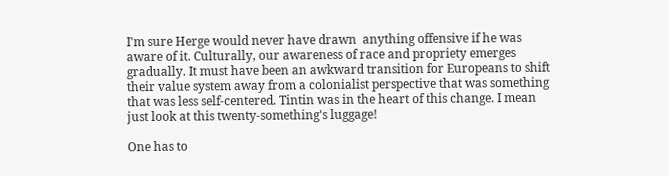I'm sure Herge would never have drawn  anything offensive if he was aware of it. Culturally, our awareness of race and propriety emerges gradually. It must have been an awkward transition for Europeans to shift their value system away from a colonialist perspective that was something that was less self-centered. Tintin was in the heart of this change. I mean just look at this twenty-something's luggage!

One has to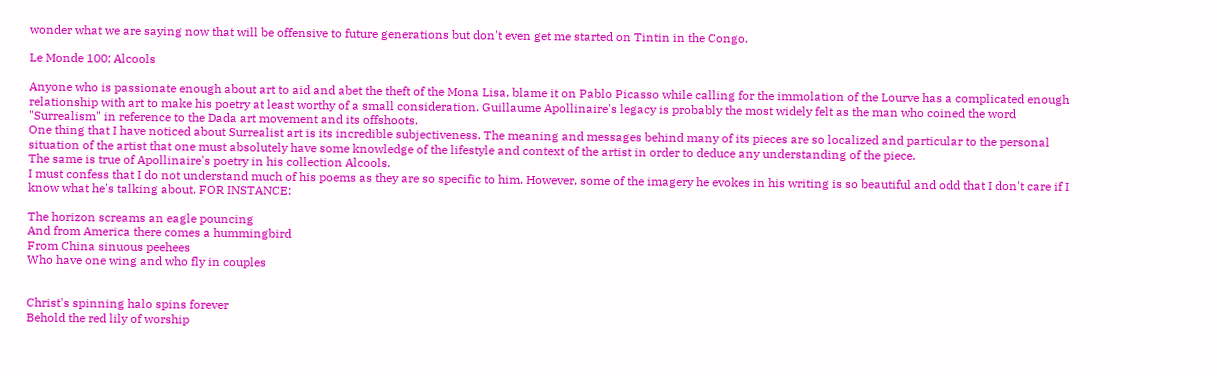wonder what we are saying now that will be offensive to future generations but don't even get me started on Tintin in the Congo.

Le Monde 100: Alcools

Anyone who is passionate enough about art to aid and abet the theft of the Mona Lisa, blame it on Pablo Picasso while calling for the immolation of the Lourve has a complicated enough relationship with art to make his poetry at least worthy of a small consideration. Guillaume Apollinaire's legacy is probably the most widely felt as the man who coined the word "Surrealism" in reference to the Dada art movement and its offshoots.
One thing that I have noticed about Surrealist art is its incredible subjectiveness. The meaning and messages behind many of its pieces are so localized and particular to the personal situation of the artist that one must absolutely have some knowledge of the lifestyle and context of the artist in order to deduce any understanding of the piece.
The same is true of Apollinaire's poetry in his collection Alcools.
I must confess that I do not understand much of his poems as they are so specific to him. However, some of the imagery he evokes in his writing is so beautiful and odd that I don't care if I know what he's talking about. FOR INSTANCE:

The horizon screams an eagle pouncing
And from America there comes a hummingbird
From China sinuous peehees
Who have one wing and who fly in couples


Christ's spinning halo spins forever
Behold the red lily of worship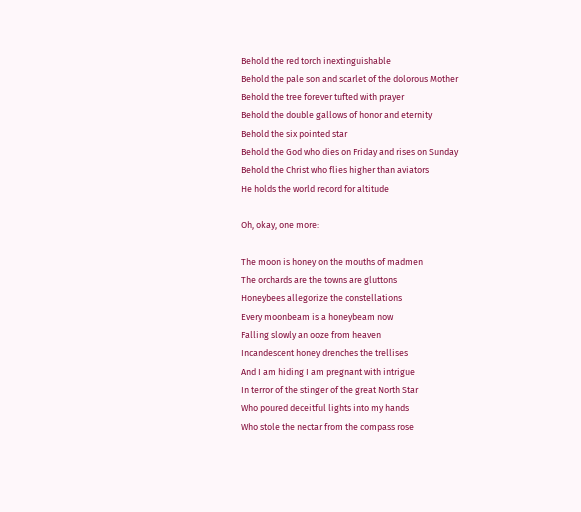Behold the red torch inextinguishable
Behold the pale son and scarlet of the dolorous Mother
Behold the tree forever tufted with prayer
Behold the double gallows of honor and eternity
Behold the six pointed star
Behold the God who dies on Friday and rises on Sunday
Behold the Christ who flies higher than aviators
He holds the world record for altitude

Oh, okay, one more:

The moon is honey on the mouths of madmen
The orchards are the towns are gluttons
Honeybees allegorize the constellations
Every moonbeam is a honeybeam now
Falling slowly an ooze from heaven
Incandescent honey drenches the trellises
And I am hiding I am pregnant with intrigue
In terror of the stinger of the great North Star
Who poured deceitful lights into my hands
Who stole the nectar from the compass rose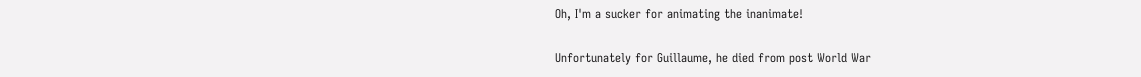Oh, I'm a sucker for animating the inanimate!

Unfortunately for Guillaume, he died from post World War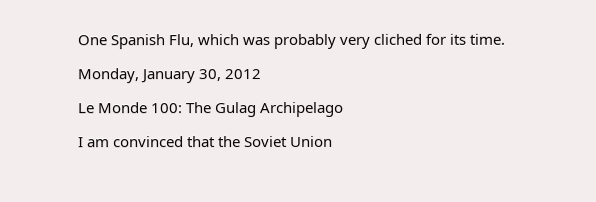One Spanish Flu, which was probably very cliched for its time.

Monday, January 30, 2012

Le Monde 100: The Gulag Archipelago

I am convinced that the Soviet Union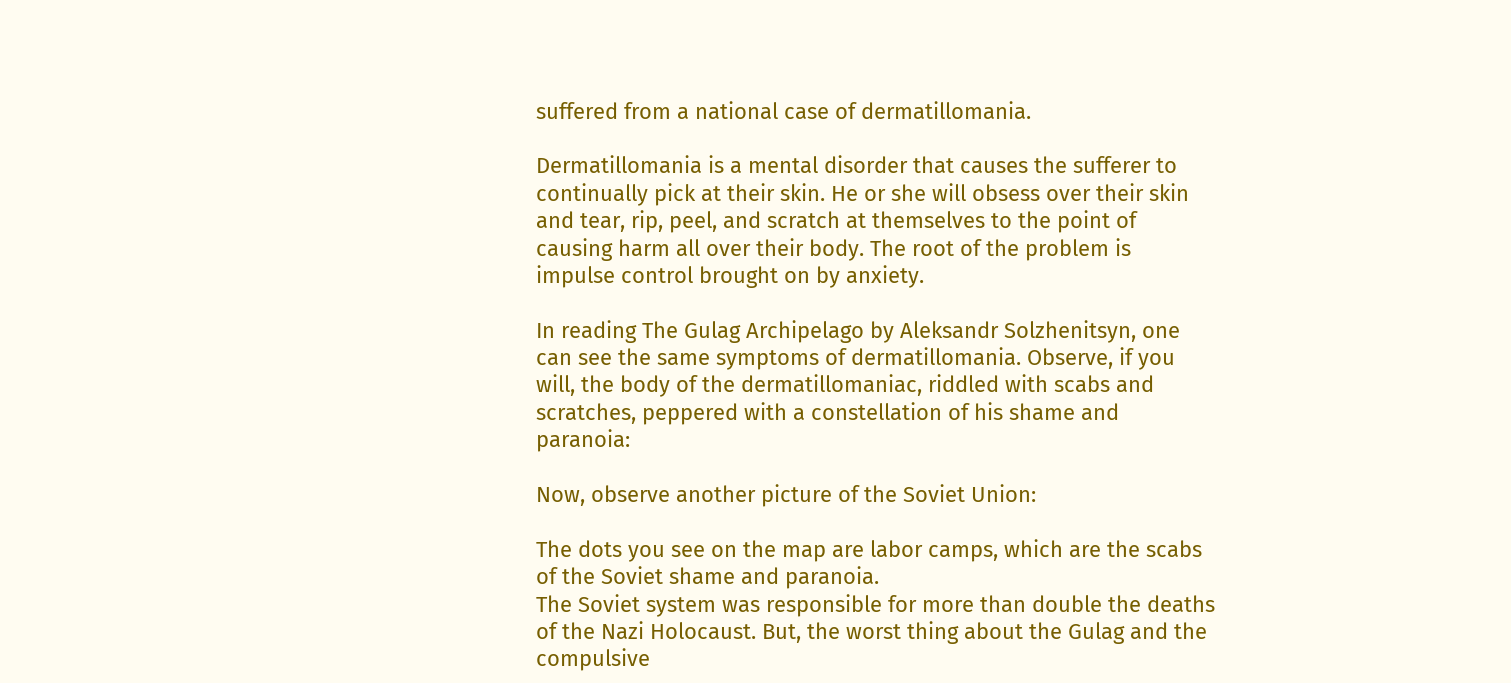suffered from a national case of dermatillomania.

Dermatillomania is a mental disorder that causes the sufferer to continually pick at their skin. He or she will obsess over their skin and tear, rip, peel, and scratch at themselves to the point of causing harm all over their body. The root of the problem is impulse control brought on by anxiety.

In reading The Gulag Archipelago by Aleksandr Solzhenitsyn, one can see the same symptoms of dermatillomania. Observe, if you will, the body of the dermatillomaniac, riddled with scabs and scratches, peppered with a constellation of his shame and paranoia:

Now, observe another picture of the Soviet Union:

The dots you see on the map are labor camps, which are the scabs of the Soviet shame and paranoia.
The Soviet system was responsible for more than double the deaths of the Nazi Holocaust. But, the worst thing about the Gulag and the compulsive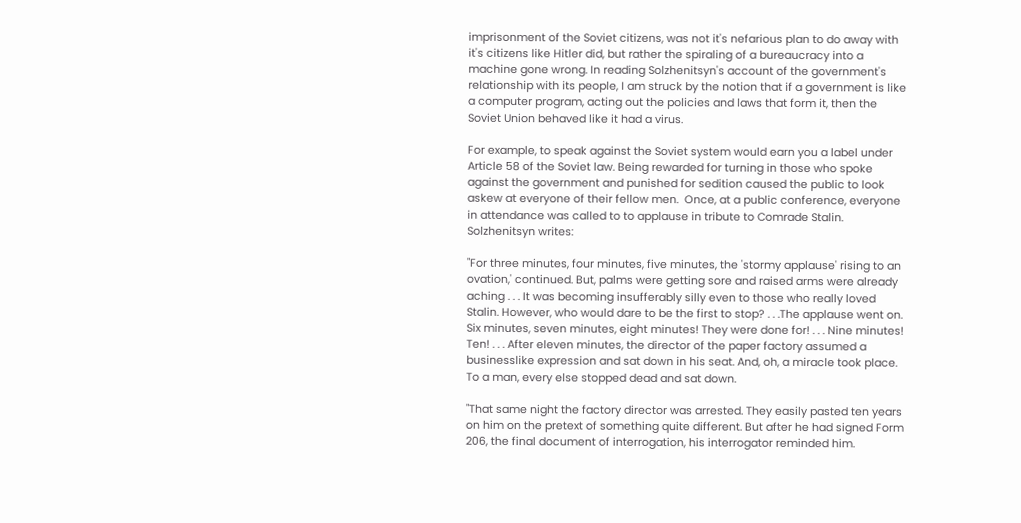imprisonment of the Soviet citizens, was not it's nefarious plan to do away with it's citizens like Hitler did, but rather the spiraling of a bureaucracy into a machine gone wrong. In reading Solzhenitsyn's account of the government's relationship with its people, I am struck by the notion that if a government is like a computer program, acting out the policies and laws that form it, then the Soviet Union behaved like it had a virus.

For example, to speak against the Soviet system would earn you a label under Article 58 of the Soviet law. Being rewarded for turning in those who spoke against the government and punished for sedition caused the public to look askew at everyone of their fellow men.  Once, at a public conference, everyone in attendance was called to to applause in tribute to Comrade Stalin. Solzhenitsyn writes:

"For three minutes, four minutes, five minutes, the 'stormy applause' rising to an ovation,' continued. But, palms were getting sore and raised arms were already aching . . . It was becoming insufferably silly even to those who really loved Stalin. However, who would dare to be the first to stop? . . .The applause went on. Six minutes, seven minutes, eight minutes! They were done for! . . . Nine minutes! Ten! . . . After eleven minutes, the director of the paper factory assumed a businesslike expression and sat down in his seat. And, oh, a miracle took place. To a man, every else stopped dead and sat down.

"That same night the factory director was arrested. They easily pasted ten years on him on the pretext of something quite different. But after he had signed Form 206, the final document of interrogation, his interrogator reminded him.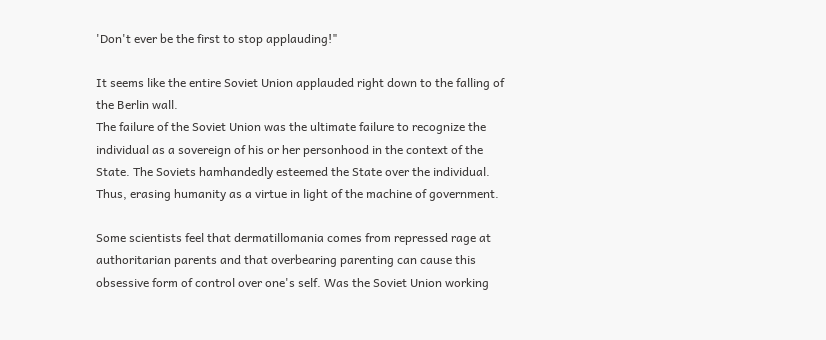'Don't ever be the first to stop applauding!"

It seems like the entire Soviet Union applauded right down to the falling of the Berlin wall.
The failure of the Soviet Union was the ultimate failure to recognize the individual as a sovereign of his or her personhood in the context of the State. The Soviets hamhandedly esteemed the State over the individual. Thus, erasing humanity as a virtue in light of the machine of government.

Some scientists feel that dermatillomania comes from repressed rage at authoritarian parents and that overbearing parenting can cause this obsessive form of control over one's self. Was the Soviet Union working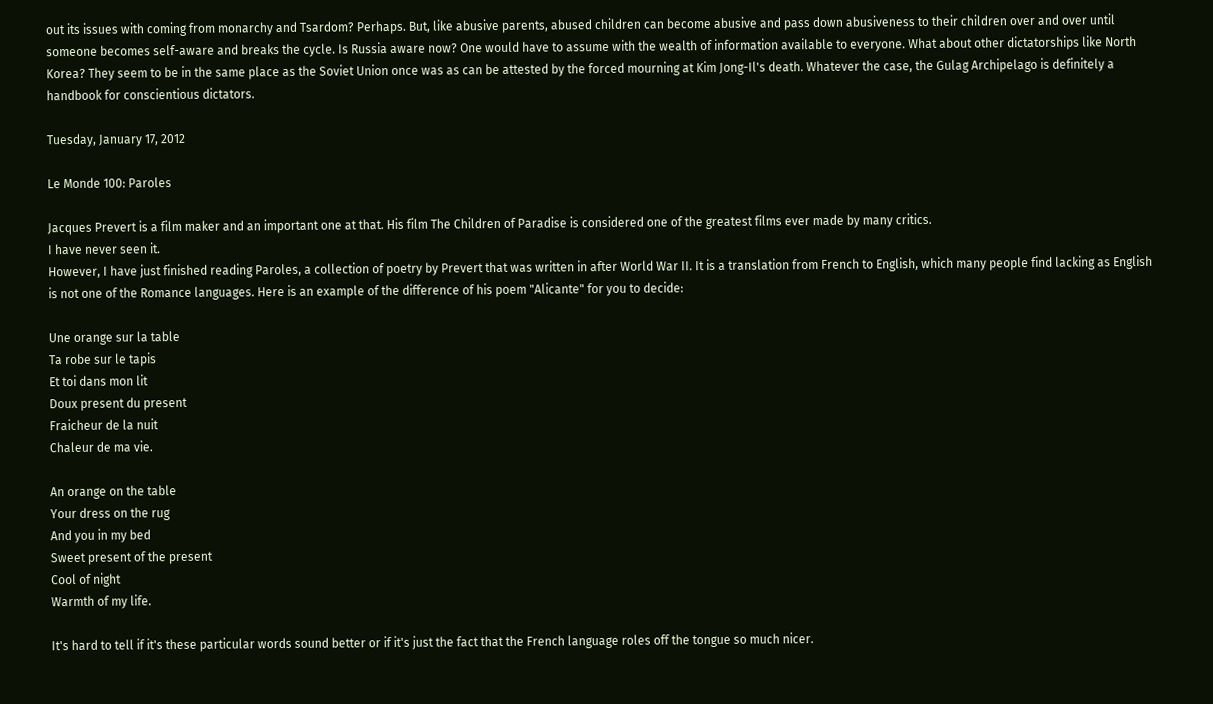out its issues with coming from monarchy and Tsardom? Perhaps. But, like abusive parents, abused children can become abusive and pass down abusiveness to their children over and over until someone becomes self-aware and breaks the cycle. Is Russia aware now? One would have to assume with the wealth of information available to everyone. What about other dictatorships like North Korea? They seem to be in the same place as the Soviet Union once was as can be attested by the forced mourning at Kim Jong-Il's death. Whatever the case, the Gulag Archipelago is definitely a handbook for conscientious dictators.

Tuesday, January 17, 2012

Le Monde 100: Paroles

Jacques Prevert is a film maker and an important one at that. His film The Children of Paradise is considered one of the greatest films ever made by many critics.
I have never seen it.
However, I have just finished reading Paroles, a collection of poetry by Prevert that was written in after World War II. It is a translation from French to English, which many people find lacking as English is not one of the Romance languages. Here is an example of the difference of his poem "Alicante" for you to decide:

Une orange sur la table
Ta robe sur le tapis
Et toi dans mon lit
Doux present du present
Fraicheur de la nuit
Chaleur de ma vie.

An orange on the table
Your dress on the rug
And you in my bed
Sweet present of the present
Cool of night
Warmth of my life.

It's hard to tell if it's these particular words sound better or if it's just the fact that the French language roles off the tongue so much nicer.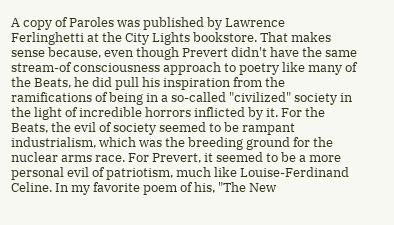A copy of Paroles was published by Lawrence Ferlinghetti at the City Lights bookstore. That makes sense because, even though Prevert didn't have the same stream-of consciousness approach to poetry like many of the Beats, he did pull his inspiration from the ramifications of being in a so-called "civilized" society in the light of incredible horrors inflicted by it. For the Beats, the evil of society seemed to be rampant industrialism, which was the breeding ground for the nuclear arms race. For Prevert, it seemed to be a more personal evil of patriotism, much like Louise-Ferdinand Celine. In my favorite poem of his, "The New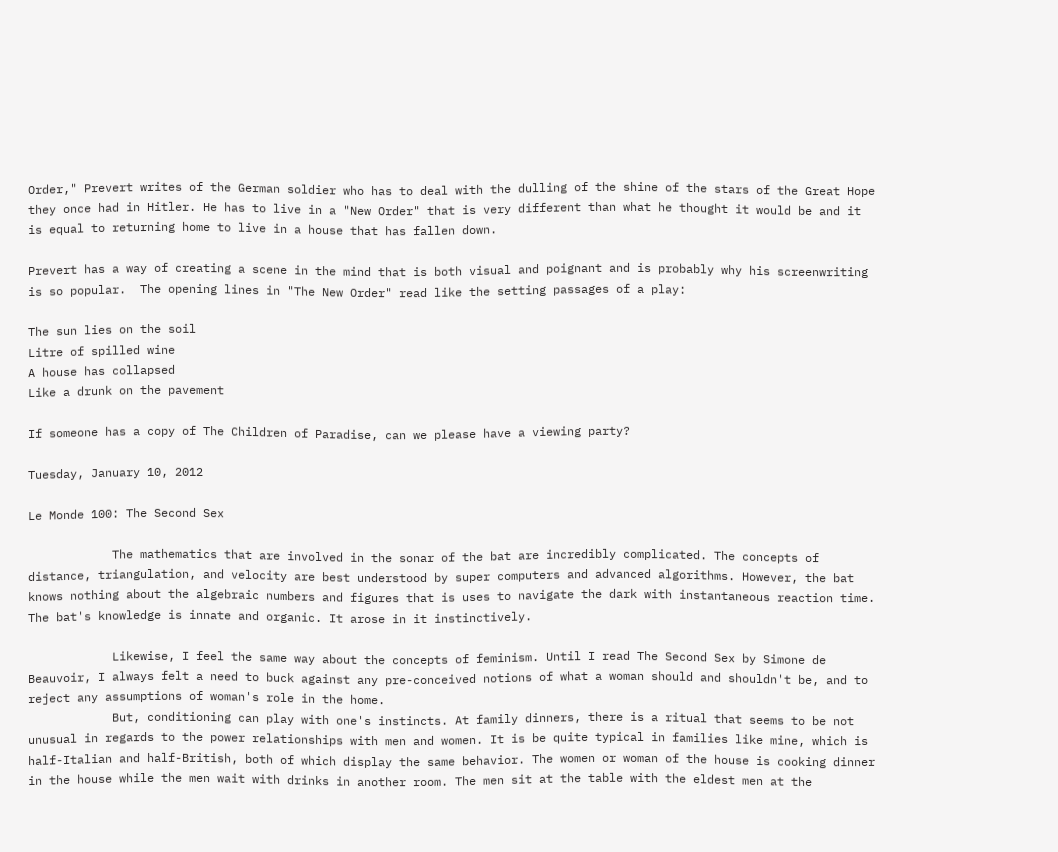Order," Prevert writes of the German soldier who has to deal with the dulling of the shine of the stars of the Great Hope they once had in Hitler. He has to live in a "New Order" that is very different than what he thought it would be and it is equal to returning home to live in a house that has fallen down.

Prevert has a way of creating a scene in the mind that is both visual and poignant and is probably why his screenwriting is so popular.  The opening lines in "The New Order" read like the setting passages of a play:

The sun lies on the soil
Litre of spilled wine
A house has collapsed
Like a drunk on the pavement

If someone has a copy of The Children of Paradise, can we please have a viewing party?

Tuesday, January 10, 2012

Le Monde 100: The Second Sex

            The mathematics that are involved in the sonar of the bat are incredibly complicated. The concepts of distance, triangulation, and velocity are best understood by super computers and advanced algorithms. However, the bat knows nothing about the algebraic numbers and figures that is uses to navigate the dark with instantaneous reaction time. The bat's knowledge is innate and organic. It arose in it instinctively.

            Likewise, I feel the same way about the concepts of feminism. Until I read The Second Sex by Simone de Beauvoir, I always felt a need to buck against any pre-conceived notions of what a woman should and shouldn't be, and to reject any assumptions of woman's role in the home.
            But, conditioning can play with one's instincts. At family dinners, there is a ritual that seems to be not unusual in regards to the power relationships with men and women. It is be quite typical in families like mine, which is half-Italian and half-British, both of which display the same behavior. The women or woman of the house is cooking dinner in the house while the men wait with drinks in another room. The men sit at the table with the eldest men at the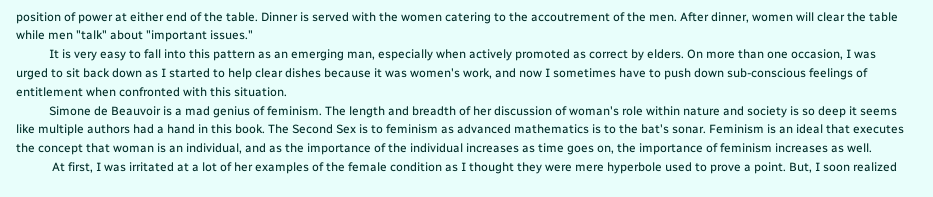position of power at either end of the table. Dinner is served with the women catering to the accoutrement of the men. After dinner, women will clear the table while men "talk" about "important issues."
           It is very easy to fall into this pattern as an emerging man, especially when actively promoted as correct by elders. On more than one occasion, I was urged to sit back down as I started to help clear dishes because it was women's work, and now I sometimes have to push down sub-conscious feelings of entitlement when confronted with this situation.
           Simone de Beauvoir is a mad genius of feminism. The length and breadth of her discussion of woman's role within nature and society is so deep it seems like multiple authors had a hand in this book. The Second Sex is to feminism as advanced mathematics is to the bat's sonar. Feminism is an ideal that executes the concept that woman is an individual, and as the importance of the individual increases as time goes on, the importance of feminism increases as well.
            At first, I was irritated at a lot of her examples of the female condition as I thought they were mere hyperbole used to prove a point. But, I soon realized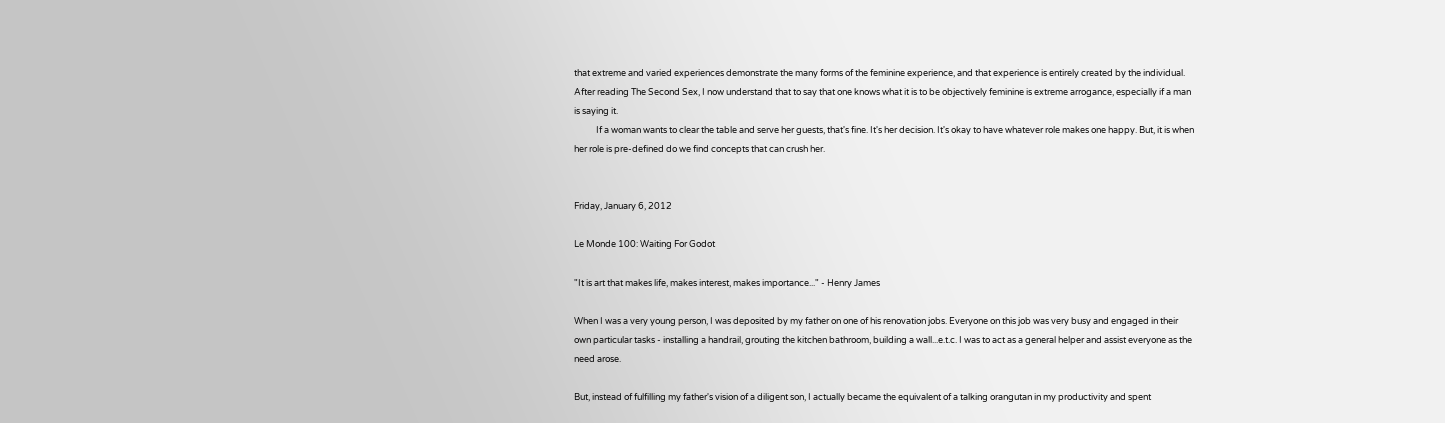that extreme and varied experiences demonstrate the many forms of the feminine experience, and that experience is entirely created by the individual. After reading The Second Sex, I now understand that to say that one knows what it is to be objectively feminine is extreme arrogance, especially if a man is saying it.
           If a woman wants to clear the table and serve her guests, that's fine. It's her decision. It's okay to have whatever role makes one happy. But, it is when her role is pre-defined do we find concepts that can crush her.


Friday, January 6, 2012

Le Monde 100: Waiting For Godot

"It is art that makes life, makes interest, makes importance..." - Henry James

When I was a very young person, I was deposited by my father on one of his renovation jobs. Everyone on this job was very busy and engaged in their own particular tasks - installing a handrail, grouting the kitchen bathroom, building a wall...e.t.c. I was to act as a general helper and assist everyone as the need arose.

But, instead of fulfilling my father's vision of a diligent son, I actually became the equivalent of a talking orangutan in my productivity and spent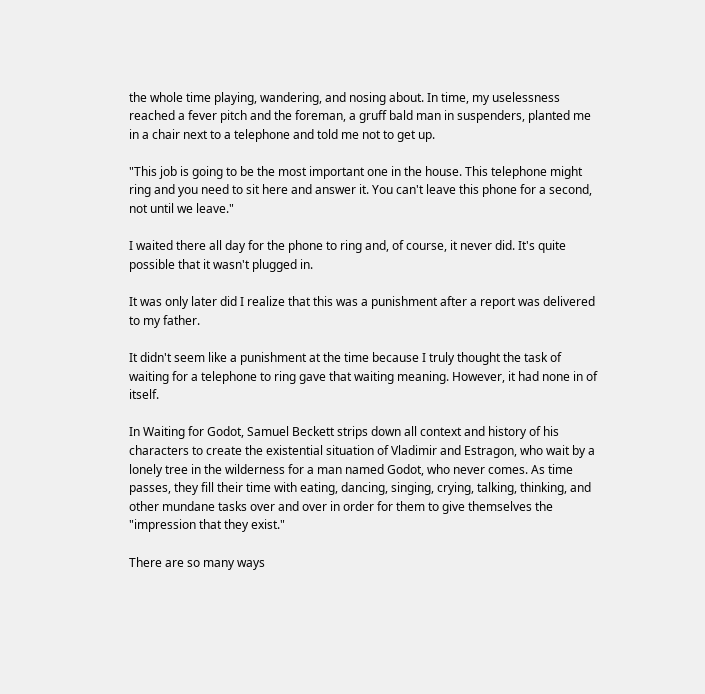the whole time playing, wandering, and nosing about. In time, my uselessness reached a fever pitch and the foreman, a gruff bald man in suspenders, planted me in a chair next to a telephone and told me not to get up.

"This job is going to be the most important one in the house. This telephone might ring and you need to sit here and answer it. You can't leave this phone for a second, not until we leave."

I waited there all day for the phone to ring and, of course, it never did. It's quite possible that it wasn't plugged in.

It was only later did I realize that this was a punishment after a report was delivered to my father.

It didn't seem like a punishment at the time because I truly thought the task of waiting for a telephone to ring gave that waiting meaning. However, it had none in of itself.

In Waiting for Godot, Samuel Beckett strips down all context and history of his characters to create the existential situation of Vladimir and Estragon, who wait by a lonely tree in the wilderness for a man named Godot, who never comes. As time passes, they fill their time with eating, dancing, singing, crying, talking, thinking, and other mundane tasks over and over in order for them to give themselves the "impression that they exist."

There are so many ways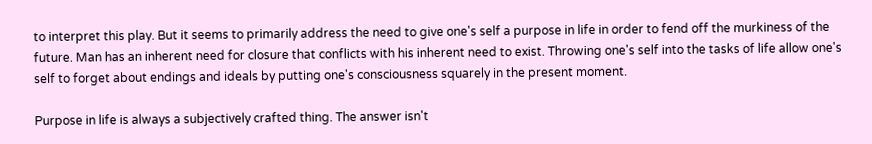to interpret this play. But it seems to primarily address the need to give one's self a purpose in life in order to fend off the murkiness of the future. Man has an inherent need for closure that conflicts with his inherent need to exist. Throwing one's self into the tasks of life allow one's self to forget about endings and ideals by putting one's consciousness squarely in the present moment.

Purpose in life is always a subjectively crafted thing. The answer isn't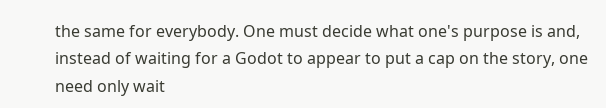the same for everybody. One must decide what one's purpose is and, instead of waiting for a Godot to appear to put a cap on the story, one need only wait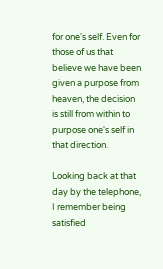for one's self. Even for those of us that believe we have been given a purpose from heaven, the decision is still from within to purpose one's self in that direction.

Looking back at that day by the telephone, I remember being satisfied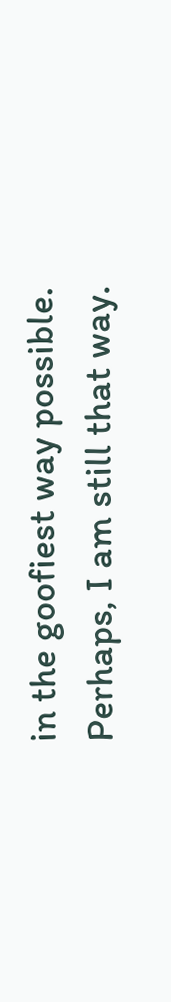in the goofiest way possible. Perhaps, I am still that way.